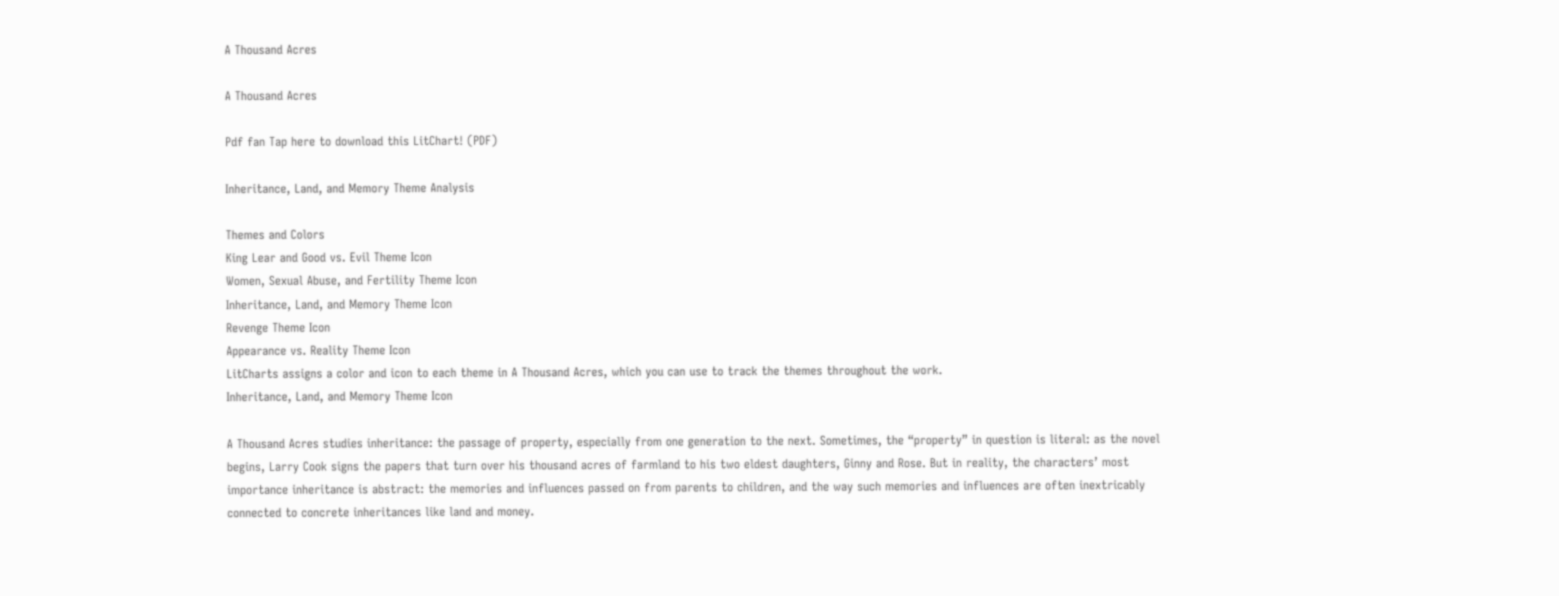A Thousand Acres

A Thousand Acres

Pdf fan Tap here to download this LitChart! (PDF)

Inheritance, Land, and Memory Theme Analysis

Themes and Colors
King Lear and Good vs. Evil Theme Icon
Women, Sexual Abuse, and Fertility Theme Icon
Inheritance, Land, and Memory Theme Icon
Revenge Theme Icon
Appearance vs. Reality Theme Icon
LitCharts assigns a color and icon to each theme in A Thousand Acres, which you can use to track the themes throughout the work.
Inheritance, Land, and Memory Theme Icon

A Thousand Acres studies inheritance: the passage of property, especially from one generation to the next. Sometimes, the “property” in question is literal: as the novel begins, Larry Cook signs the papers that turn over his thousand acres of farmland to his two eldest daughters, Ginny and Rose. But in reality, the characters’ most importance inheritance is abstract: the memories and influences passed on from parents to children, and the way such memories and influences are often inextricably connected to concrete inheritances like land and money.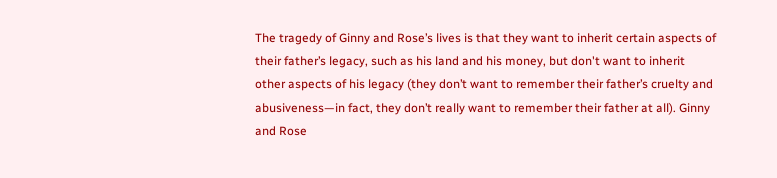The tragedy of Ginny and Rose’s lives is that they want to inherit certain aspects of their father’s legacy, such as his land and his money, but don't want to inherit other aspects of his legacy (they don’t want to remember their father’s cruelty and abusiveness—in fact, they don’t really want to remember their father at all). Ginny and Rose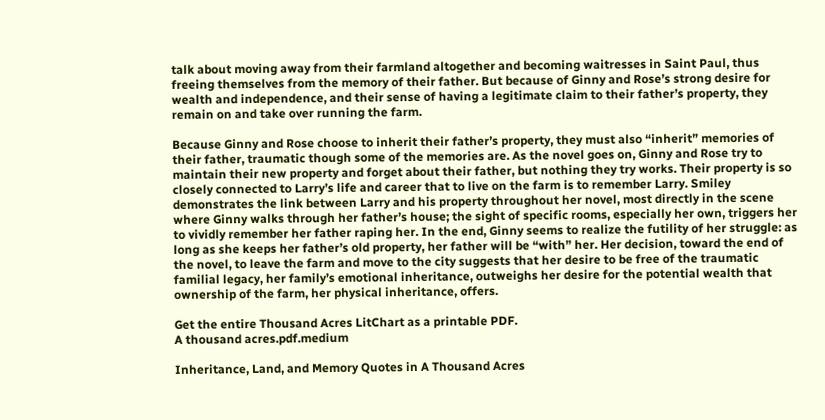talk about moving away from their farmland altogether and becoming waitresses in Saint Paul, thus freeing themselves from the memory of their father. But because of Ginny and Rose’s strong desire for wealth and independence, and their sense of having a legitimate claim to their father’s property, they remain on and take over running the farm.

Because Ginny and Rose choose to inherit their father’s property, they must also “inherit” memories of their father, traumatic though some of the memories are. As the novel goes on, Ginny and Rose try to maintain their new property and forget about their father, but nothing they try works. Their property is so closely connected to Larry’s life and career that to live on the farm is to remember Larry. Smiley demonstrates the link between Larry and his property throughout her novel, most directly in the scene where Ginny walks through her father’s house; the sight of specific rooms, especially her own, triggers her to vividly remember her father raping her. In the end, Ginny seems to realize the futility of her struggle: as long as she keeps her father’s old property, her father will be “with” her. Her decision, toward the end of the novel, to leave the farm and move to the city suggests that her desire to be free of the traumatic familial legacy, her family’s emotional inheritance, outweighs her desire for the potential wealth that ownership of the farm, her physical inheritance, offers.

Get the entire Thousand Acres LitChart as a printable PDF.
A thousand acres.pdf.medium

Inheritance, Land, and Memory Quotes in A Thousand Acres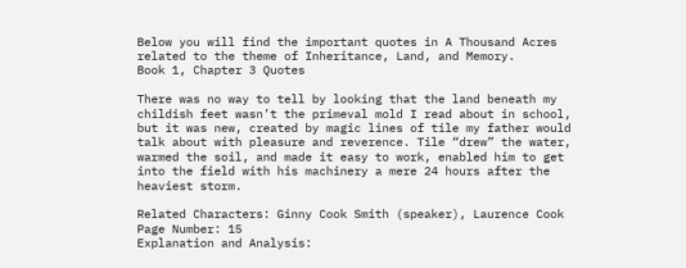Below you will find the important quotes in A Thousand Acres related to the theme of Inheritance, Land, and Memory.
Book 1, Chapter 3 Quotes

There was no way to tell by looking that the land beneath my childish feet wasn’t the primeval mold I read about in school, but it was new, created by magic lines of tile my father would talk about with pleasure and reverence. Tile “drew” the water, warmed the soil, and made it easy to work, enabled him to get into the field with his machinery a mere 24 hours after the heaviest storm.

Related Characters: Ginny Cook Smith (speaker), Laurence Cook
Page Number: 15
Explanation and Analysis: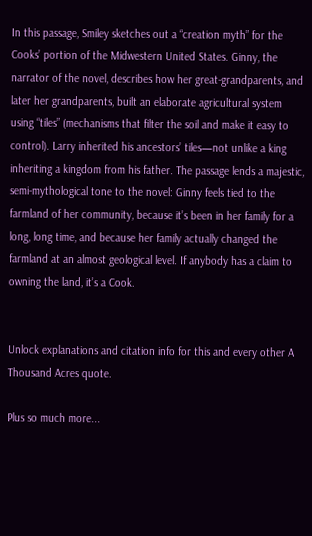In this passage, Smiley sketches out a “creation myth” for the Cooks’ portion of the Midwestern United States. Ginny, the narrator of the novel, describes how her great-grandparents, and later her grandparents, built an elaborate agricultural system using “tiles” (mechanisms that filter the soil and make it easy to control). Larry inherited his ancestors’ tiles—not unlike a king inheriting a kingdom from his father. The passage lends a majestic, semi-mythological tone to the novel: Ginny feels tied to the farmland of her community, because it’s been in her family for a long, long time, and because her family actually changed the farmland at an almost geological level. If anybody has a claim to owning the land, it’s a Cook.


Unlock explanations and citation info for this and every other A Thousand Acres quote.

Plus so much more...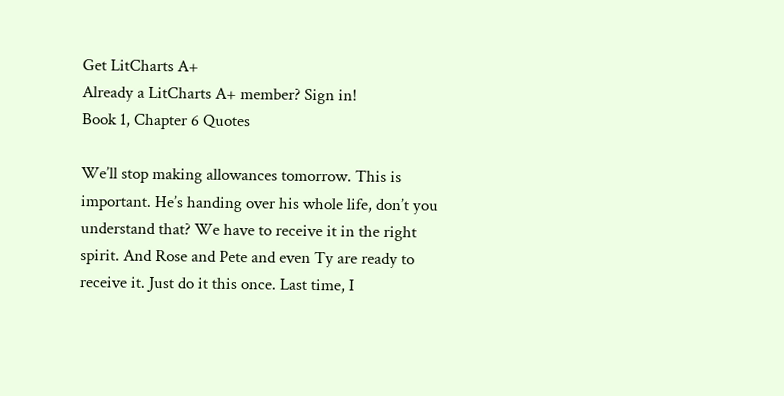Get LitCharts A+
Already a LitCharts A+ member? Sign in!
Book 1, Chapter 6 Quotes

We’ll stop making allowances tomorrow. This is important. He’s handing over his whole life, don’t you understand that? We have to receive it in the right spirit. And Rose and Pete and even Ty are ready to receive it. Just do it this once. Last time, I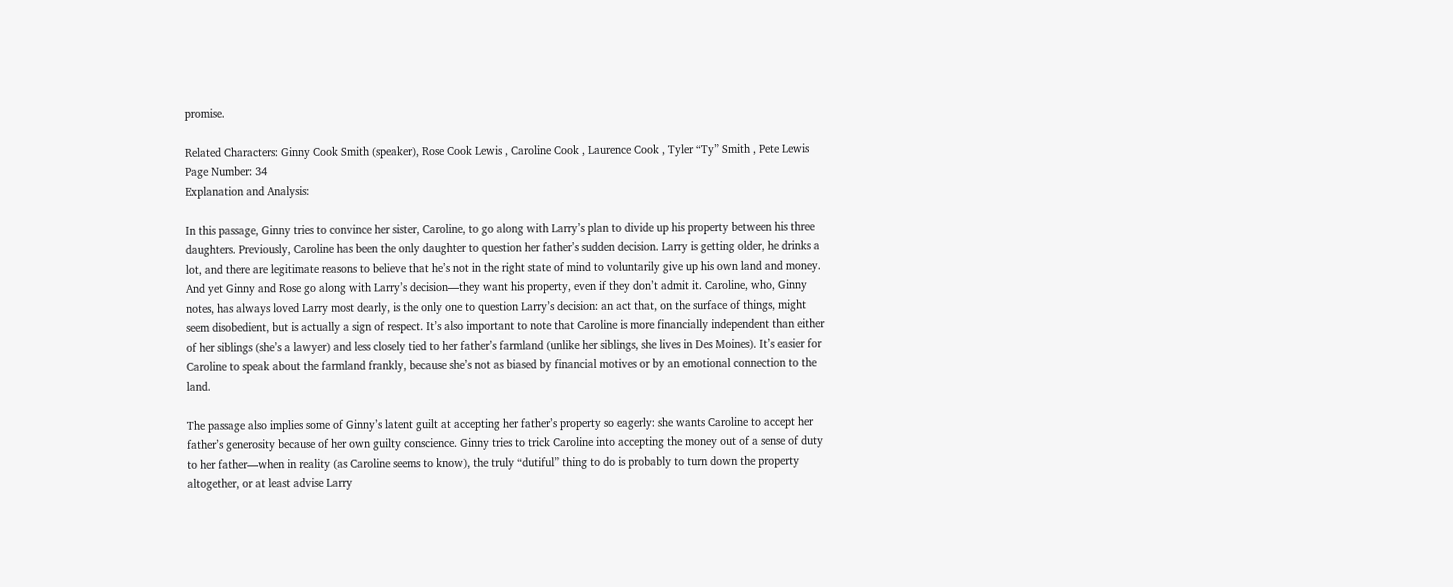promise.

Related Characters: Ginny Cook Smith (speaker), Rose Cook Lewis , Caroline Cook , Laurence Cook , Tyler “Ty” Smith , Pete Lewis
Page Number: 34
Explanation and Analysis:

In this passage, Ginny tries to convince her sister, Caroline, to go along with Larry’s plan to divide up his property between his three daughters. Previously, Caroline has been the only daughter to question her father’s sudden decision. Larry is getting older, he drinks a lot, and there are legitimate reasons to believe that he’s not in the right state of mind to voluntarily give up his own land and money. And yet Ginny and Rose go along with Larry’s decision—they want his property, even if they don’t admit it. Caroline, who, Ginny notes, has always loved Larry most dearly, is the only one to question Larry’s decision: an act that, on the surface of things, might seem disobedient, but is actually a sign of respect. It’s also important to note that Caroline is more financially independent than either of her siblings (she’s a lawyer) and less closely tied to her father’s farmland (unlike her siblings, she lives in Des Moines). It’s easier for Caroline to speak about the farmland frankly, because she’s not as biased by financial motives or by an emotional connection to the land.

The passage also implies some of Ginny’s latent guilt at accepting her father’s property so eagerly: she wants Caroline to accept her father’s generosity because of her own guilty conscience. Ginny tries to trick Caroline into accepting the money out of a sense of duty to her father—when in reality (as Caroline seems to know), the truly “dutiful” thing to do is probably to turn down the property altogether, or at least advise Larry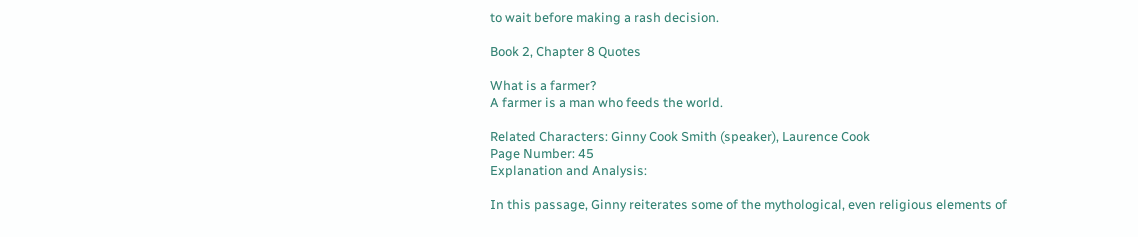to wait before making a rash decision.

Book 2, Chapter 8 Quotes

What is a farmer?
A farmer is a man who feeds the world.

Related Characters: Ginny Cook Smith (speaker), Laurence Cook
Page Number: 45
Explanation and Analysis:

In this passage, Ginny reiterates some of the mythological, even religious elements of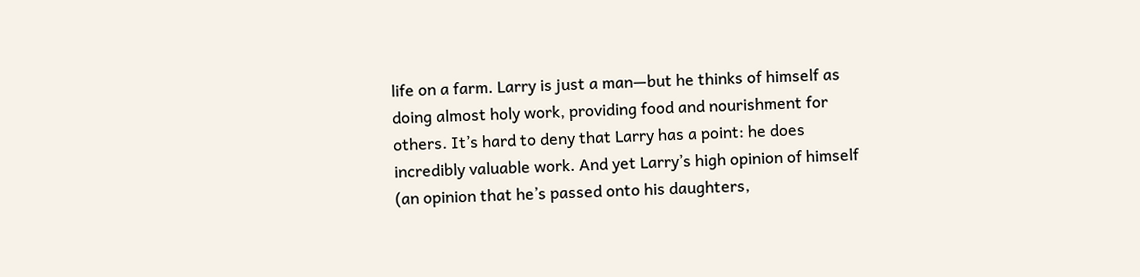life on a farm. Larry is just a man—but he thinks of himself as doing almost holy work, providing food and nourishment for others. It’s hard to deny that Larry has a point: he does incredibly valuable work. And yet Larry’s high opinion of himself (an opinion that he’s passed onto his daughters,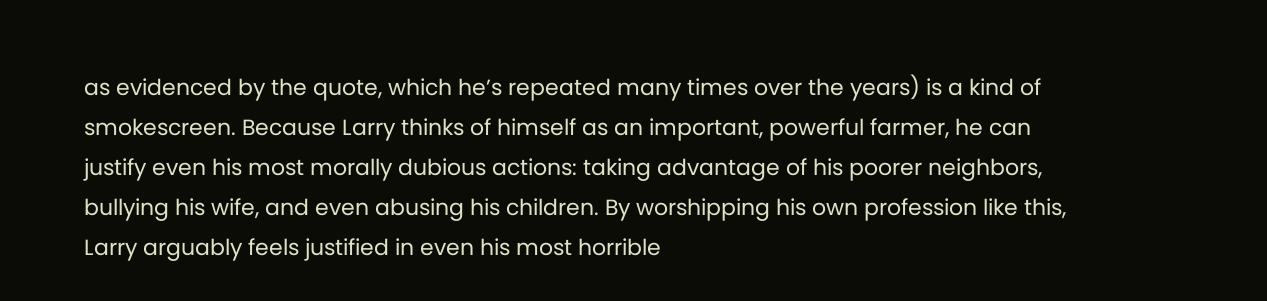as evidenced by the quote, which he’s repeated many times over the years) is a kind of smokescreen. Because Larry thinks of himself as an important, powerful farmer, he can justify even his most morally dubious actions: taking advantage of his poorer neighbors, bullying his wife, and even abusing his children. By worshipping his own profession like this, Larry arguably feels justified in even his most horrible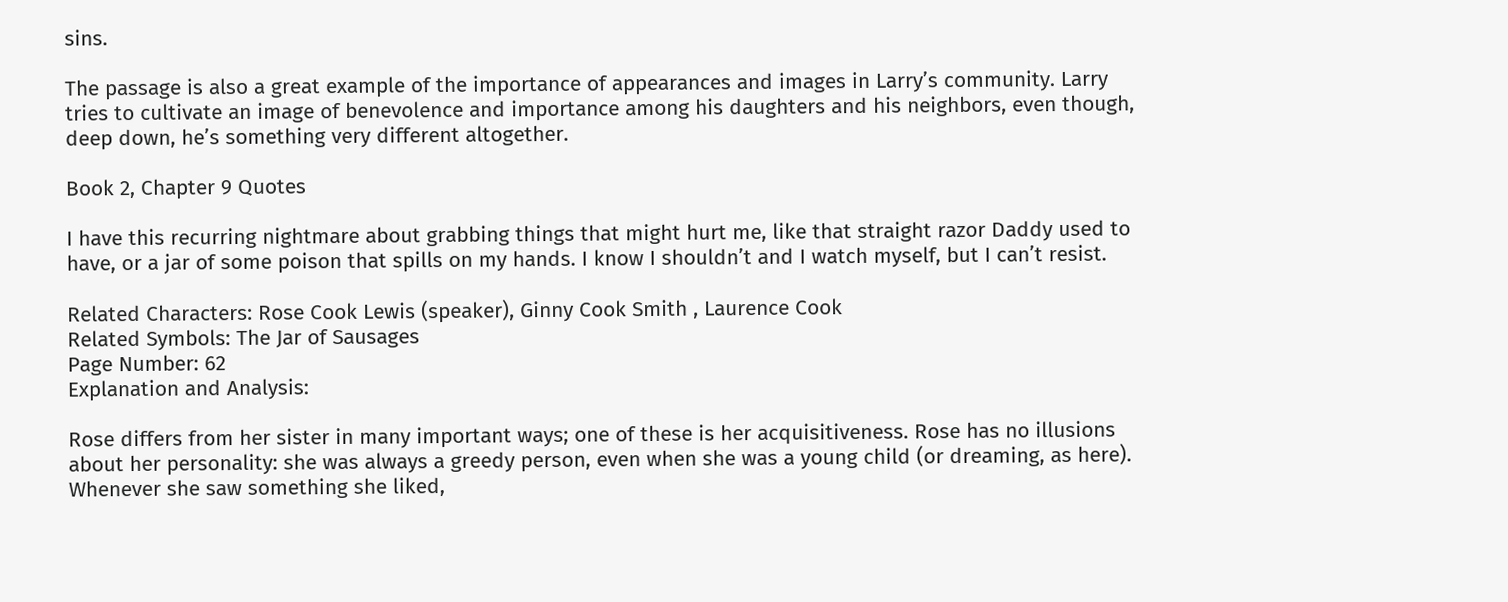sins.

The passage is also a great example of the importance of appearances and images in Larry’s community. Larry tries to cultivate an image of benevolence and importance among his daughters and his neighbors, even though, deep down, he’s something very different altogether.

Book 2, Chapter 9 Quotes

I have this recurring nightmare about grabbing things that might hurt me, like that straight razor Daddy used to have, or a jar of some poison that spills on my hands. I know I shouldn’t and I watch myself, but I can’t resist.

Related Characters: Rose Cook Lewis (speaker), Ginny Cook Smith , Laurence Cook
Related Symbols: The Jar of Sausages
Page Number: 62
Explanation and Analysis:

Rose differs from her sister in many important ways; one of these is her acquisitiveness. Rose has no illusions about her personality: she was always a greedy person, even when she was a young child (or dreaming, as here). Whenever she saw something she liked,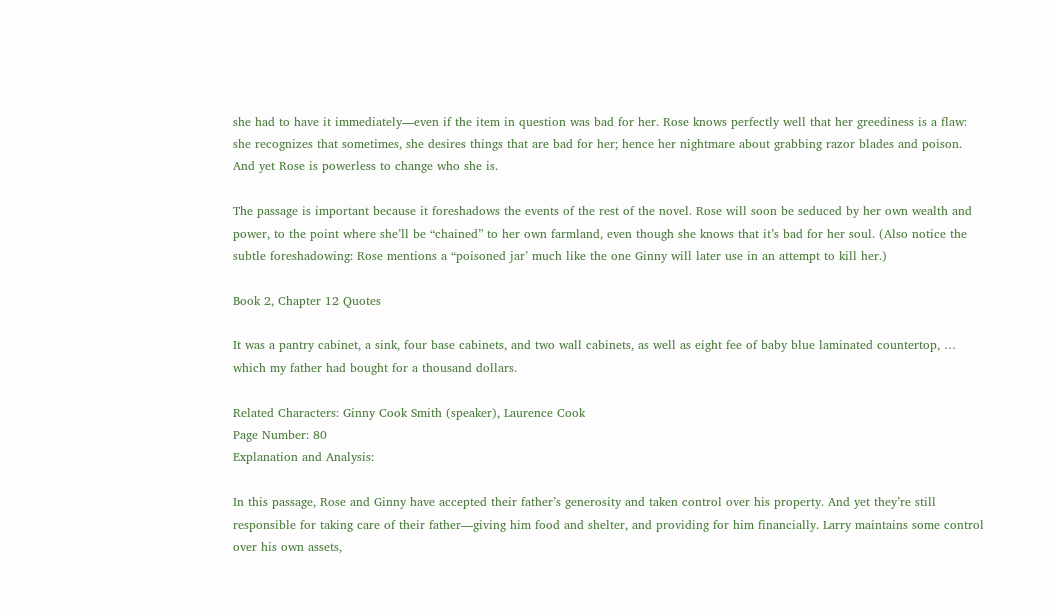she had to have it immediately—even if the item in question was bad for her. Rose knows perfectly well that her greediness is a flaw: she recognizes that sometimes, she desires things that are bad for her; hence her nightmare about grabbing razor blades and poison. And yet Rose is powerless to change who she is.

The passage is important because it foreshadows the events of the rest of the novel. Rose will soon be seduced by her own wealth and power, to the point where she’ll be “chained” to her own farmland, even though she knows that it’s bad for her soul. (Also notice the subtle foreshadowing: Rose mentions a “poisoned jar’ much like the one Ginny will later use in an attempt to kill her.)

Book 2, Chapter 12 Quotes

It was a pantry cabinet, a sink, four base cabinets, and two wall cabinets, as well as eight fee of baby blue laminated countertop, … which my father had bought for a thousand dollars.

Related Characters: Ginny Cook Smith (speaker), Laurence Cook
Page Number: 80
Explanation and Analysis:

In this passage, Rose and Ginny have accepted their father’s generosity and taken control over his property. And yet they’re still responsible for taking care of their father—giving him food and shelter, and providing for him financially. Larry maintains some control over his own assets,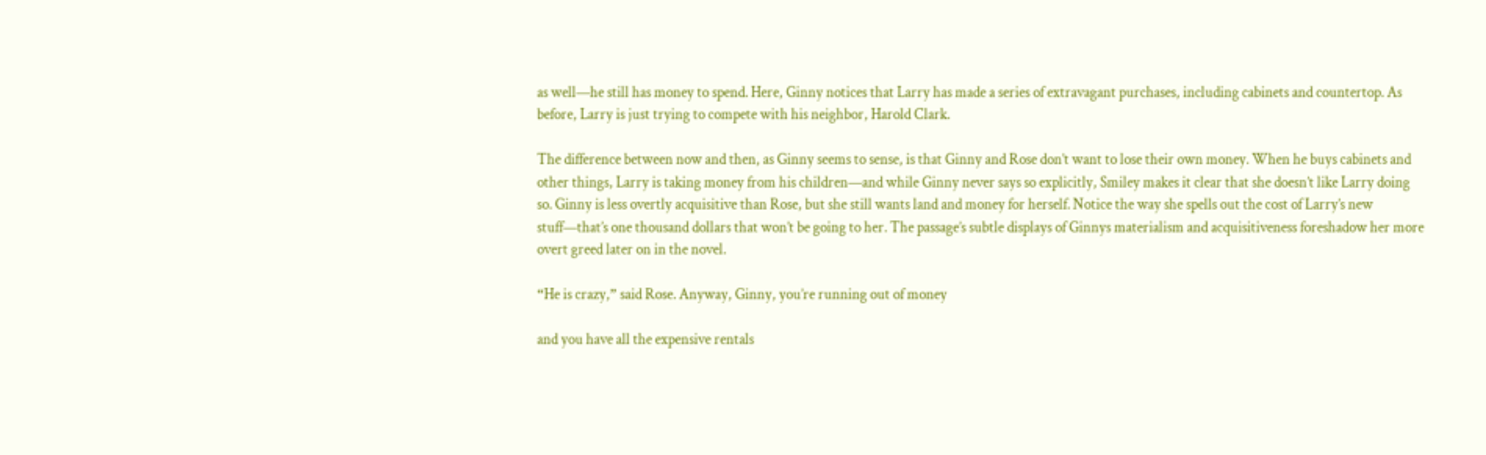as well—he still has money to spend. Here, Ginny notices that Larry has made a series of extravagant purchases, including cabinets and countertop. As before, Larry is just trying to compete with his neighbor, Harold Clark.

The difference between now and then, as Ginny seems to sense, is that Ginny and Rose don’t want to lose their own money. When he buys cabinets and other things, Larry is taking money from his children—and while Ginny never says so explicitly, Smiley makes it clear that she doesn’t like Larry doing so. Ginny is less overtly acquisitive than Rose, but she still wants land and money for herself. Notice the way she spells out the cost of Larry’s new stuff—that’s one thousand dollars that won’t be going to her. The passage’s subtle displays of Ginnys materialism and acquisitiveness foreshadow her more overt greed later on in the novel.

“He is crazy,” said Rose. Anyway, Ginny, you’re running out of money

and you have all the expensive rentals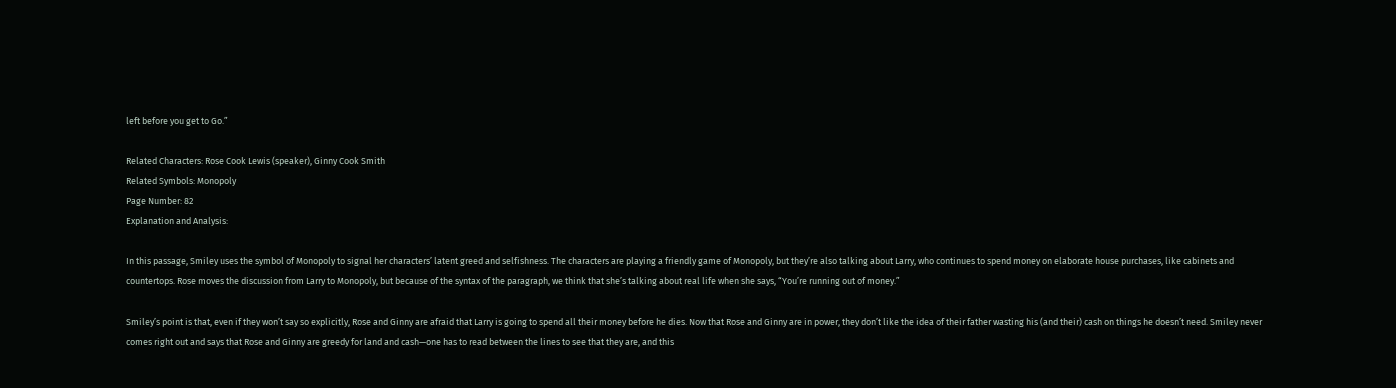left before you get to Go.”

Related Characters: Rose Cook Lewis (speaker), Ginny Cook Smith
Related Symbols: Monopoly
Page Number: 82
Explanation and Analysis:

In this passage, Smiley uses the symbol of Monopoly to signal her characters’ latent greed and selfishness. The characters are playing a friendly game of Monopoly, but they’re also talking about Larry, who continues to spend money on elaborate house purchases, like cabinets and countertops. Rose moves the discussion from Larry to Monopoly, but because of the syntax of the paragraph, we think that she’s talking about real life when she says, “You’re running out of money.”

Smiley’s point is that, even if they won’t say so explicitly, Rose and Ginny are afraid that Larry is going to spend all their money before he dies. Now that Rose and Ginny are in power, they don’t like the idea of their father wasting his (and their) cash on things he doesn’t need. Smiley never comes right out and says that Rose and Ginny are greedy for land and cash—one has to read between the lines to see that they are, and this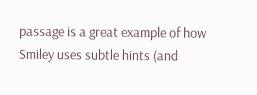passage is a great example of how Smiley uses subtle hints (and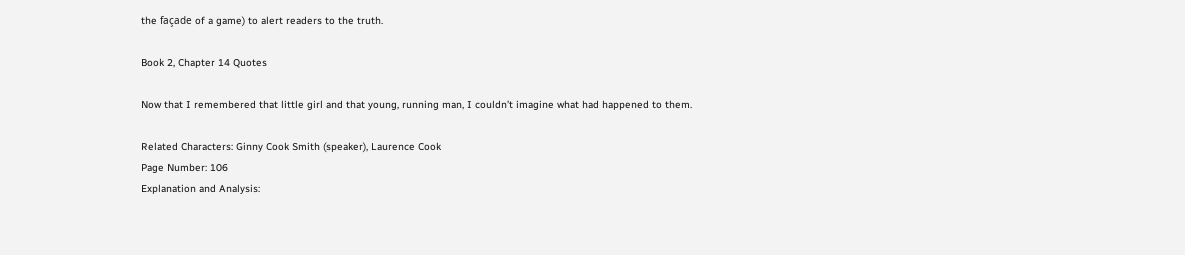the façade of a game) to alert readers to the truth.

Book 2, Chapter 14 Quotes

Now that I remembered that little girl and that young, running man, I couldn’t imagine what had happened to them.

Related Characters: Ginny Cook Smith (speaker), Laurence Cook
Page Number: 106
Explanation and Analysis: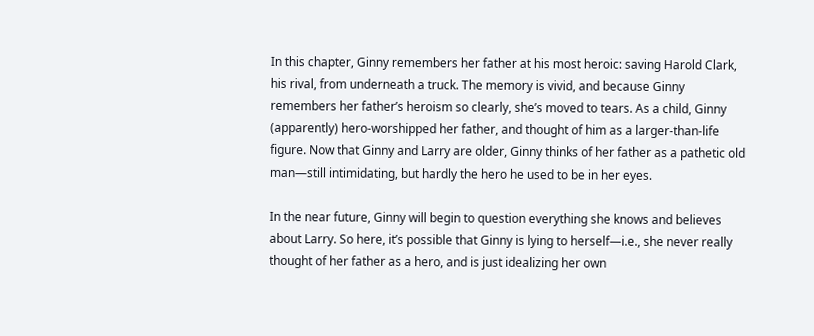In this chapter, Ginny remembers her father at his most heroic: saving Harold Clark, his rival, from underneath a truck. The memory is vivid, and because Ginny remembers her father’s heroism so clearly, she’s moved to tears. As a child, Ginny (apparently) hero-worshipped her father, and thought of him as a larger-than-life figure. Now that Ginny and Larry are older, Ginny thinks of her father as a pathetic old man—still intimidating, but hardly the hero he used to be in her eyes.

In the near future, Ginny will begin to question everything she knows and believes about Larry. So here, it’s possible that Ginny is lying to herself—i.e., she never really thought of her father as a hero, and is just idealizing her own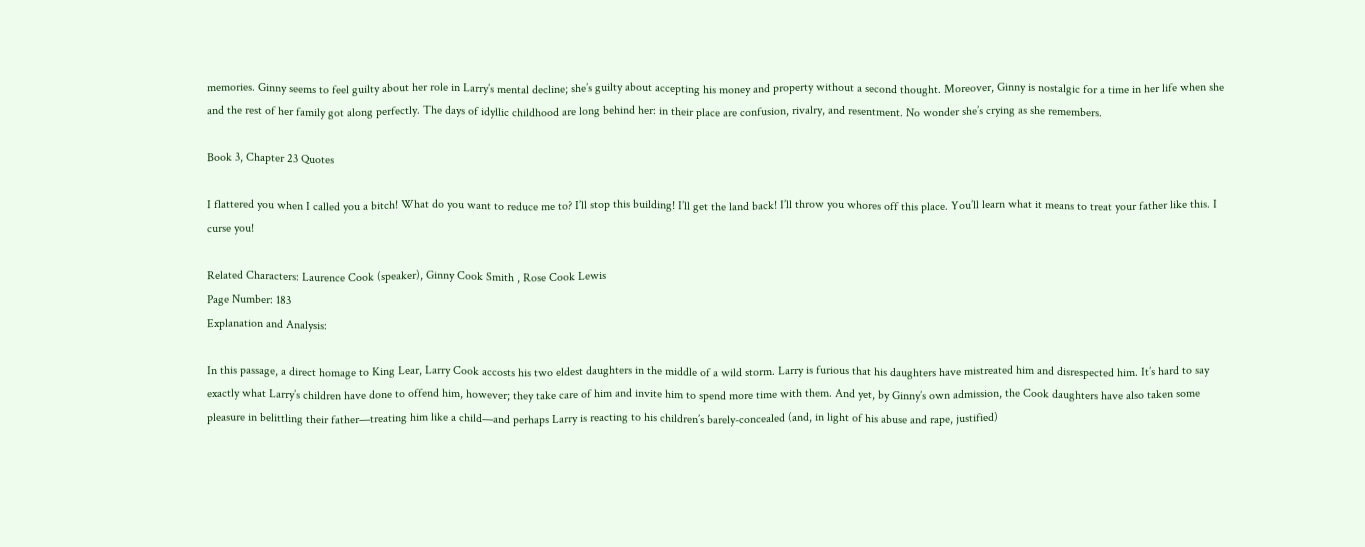memories. Ginny seems to feel guilty about her role in Larry’s mental decline; she’s guilty about accepting his money and property without a second thought. Moreover, Ginny is nostalgic for a time in her life when she and the rest of her family got along perfectly. The days of idyllic childhood are long behind her: in their place are confusion, rivalry, and resentment. No wonder she’s crying as she remembers.

Book 3, Chapter 23 Quotes

I flattered you when I called you a bitch! What do you want to reduce me to? I’ll stop this building! I’ll get the land back! I’ll throw you whores off this place. You’ll learn what it means to treat your father like this. I curse you!

Related Characters: Laurence Cook (speaker), Ginny Cook Smith , Rose Cook Lewis
Page Number: 183
Explanation and Analysis:

In this passage, a direct homage to King Lear, Larry Cook accosts his two eldest daughters in the middle of a wild storm. Larry is furious that his daughters have mistreated him and disrespected him. It’s hard to say exactly what Larry’s children have done to offend him, however; they take care of him and invite him to spend more time with them. And yet, by Ginny’s own admission, the Cook daughters have also taken some pleasure in belittling their father—treating him like a child—and perhaps Larry is reacting to his children’s barely-concealed (and, in light of his abuse and rape, justified)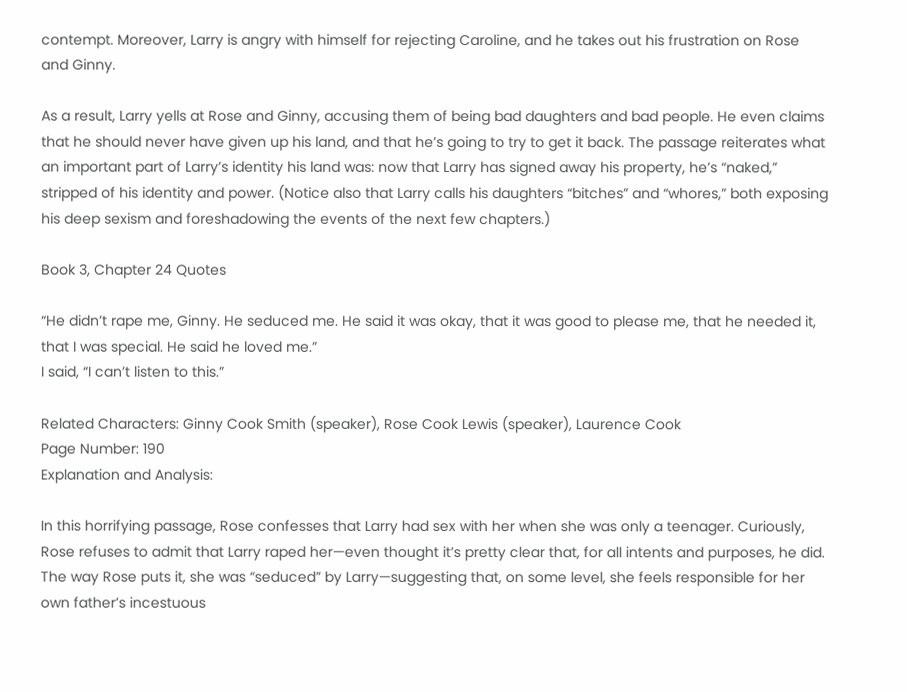contempt. Moreover, Larry is angry with himself for rejecting Caroline, and he takes out his frustration on Rose and Ginny.

As a result, Larry yells at Rose and Ginny, accusing them of being bad daughters and bad people. He even claims that he should never have given up his land, and that he’s going to try to get it back. The passage reiterates what an important part of Larry’s identity his land was: now that Larry has signed away his property, he’s “naked,” stripped of his identity and power. (Notice also that Larry calls his daughters “bitches” and “whores,” both exposing his deep sexism and foreshadowing the events of the next few chapters.)

Book 3, Chapter 24 Quotes

“He didn’t rape me, Ginny. He seduced me. He said it was okay, that it was good to please me, that he needed it, that I was special. He said he loved me.”
I said, “I can’t listen to this.”

Related Characters: Ginny Cook Smith (speaker), Rose Cook Lewis (speaker), Laurence Cook
Page Number: 190
Explanation and Analysis:

In this horrifying passage, Rose confesses that Larry had sex with her when she was only a teenager. Curiously, Rose refuses to admit that Larry raped her—even thought it’s pretty clear that, for all intents and purposes, he did. The way Rose puts it, she was “seduced” by Larry—suggesting that, on some level, she feels responsible for her own father’s incestuous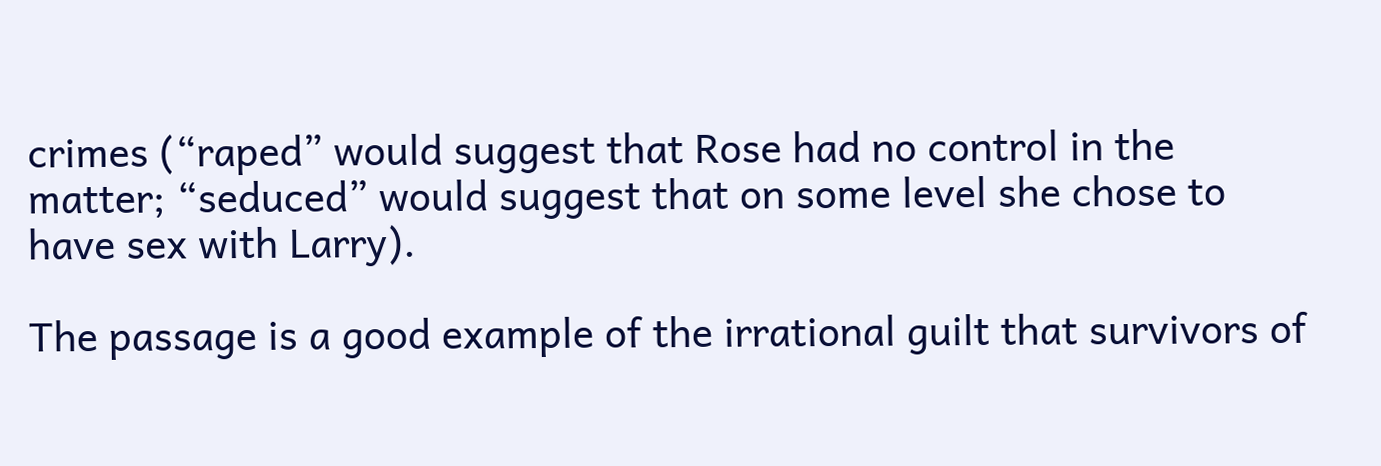crimes (“raped” would suggest that Rose had no control in the matter; “seduced” would suggest that on some level she chose to have sex with Larry).

The passage is a good example of the irrational guilt that survivors of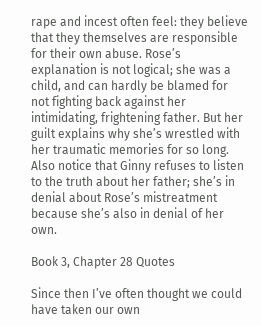rape and incest often feel: they believe that they themselves are responsible for their own abuse. Rose’s explanation is not logical; she was a child, and can hardly be blamed for not fighting back against her intimidating, frightening father. But her guilt explains why she’s wrestled with her traumatic memories for so long. Also notice that Ginny refuses to listen to the truth about her father; she’s in denial about Rose’s mistreatment because she’s also in denial of her own.

Book 3, Chapter 28 Quotes

Since then I’ve often thought we could have taken our own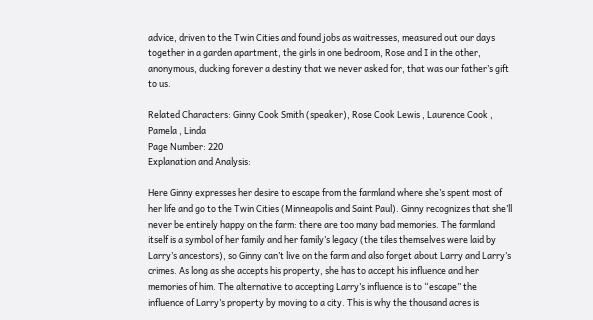advice, driven to the Twin Cities and found jobs as waitresses, measured out our days together in a garden apartment, the girls in one bedroom, Rose and I in the other, anonymous, ducking forever a destiny that we never asked for, that was our father’s gift to us.

Related Characters: Ginny Cook Smith (speaker), Rose Cook Lewis , Laurence Cook , Pamela , Linda
Page Number: 220
Explanation and Analysis:

Here Ginny expresses her desire to escape from the farmland where she’s spent most of her life and go to the Twin Cities (Minneapolis and Saint Paul). Ginny recognizes that she’ll never be entirely happy on the farm: there are too many bad memories. The farmland itself is a symbol of her family and her family’s legacy (the tiles themselves were laid by Larry’s ancestors), so Ginny can’t live on the farm and also forget about Larry and Larry’s crimes. As long as she accepts his property, she has to accept his influence and her memories of him. The alternative to accepting Larry’s influence is to “escape” the influence of Larry’s property by moving to a city. This is why the thousand acres is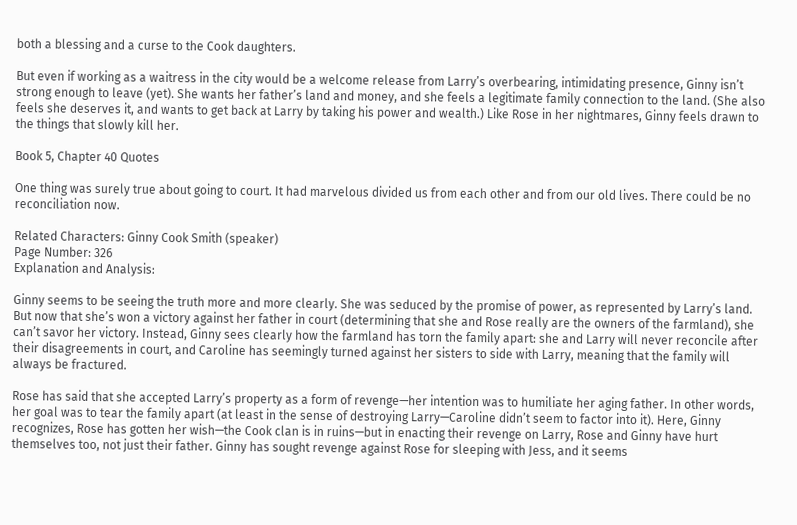both a blessing and a curse to the Cook daughters.

But even if working as a waitress in the city would be a welcome release from Larry’s overbearing, intimidating presence, Ginny isn’t strong enough to leave (yet). She wants her father’s land and money, and she feels a legitimate family connection to the land. (She also feels she deserves it, and wants to get back at Larry by taking his power and wealth.) Like Rose in her nightmares, Ginny feels drawn to the things that slowly kill her.

Book 5, Chapter 40 Quotes

One thing was surely true about going to court. It had marvelous divided us from each other and from our old lives. There could be no reconciliation now.

Related Characters: Ginny Cook Smith (speaker)
Page Number: 326
Explanation and Analysis:

Ginny seems to be seeing the truth more and more clearly. She was seduced by the promise of power, as represented by Larry’s land. But now that she’s won a victory against her father in court (determining that she and Rose really are the owners of the farmland), she can’t savor her victory. Instead, Ginny sees clearly how the farmland has torn the family apart: she and Larry will never reconcile after their disagreements in court, and Caroline has seemingly turned against her sisters to side with Larry, meaning that the family will always be fractured.

Rose has said that she accepted Larry’s property as a form of revenge—her intention was to humiliate her aging father. In other words, her goal was to tear the family apart (at least in the sense of destroying Larry—Caroline didn’t seem to factor into it). Here, Ginny recognizes, Rose has gotten her wish—the Cook clan is in ruins—but in enacting their revenge on Larry, Rose and Ginny have hurt themselves too, not just their father. Ginny has sought revenge against Rose for sleeping with Jess, and it seems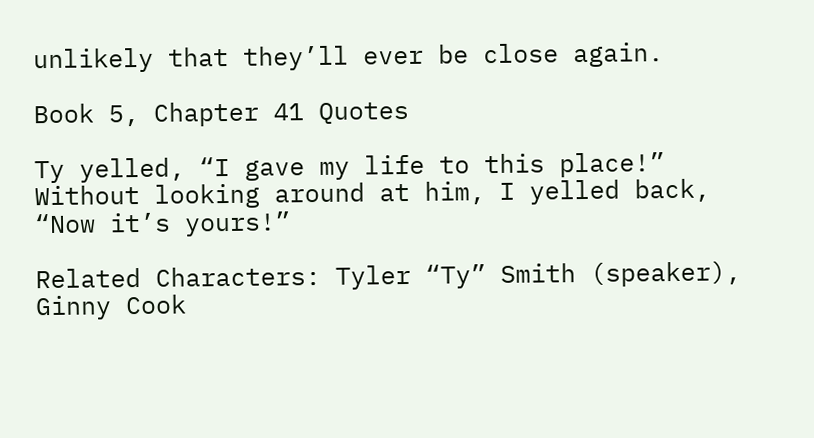unlikely that they’ll ever be close again.

Book 5, Chapter 41 Quotes

Ty yelled, “I gave my life to this place!”
Without looking around at him, I yelled back, “Now it’s yours!”

Related Characters: Tyler “Ty” Smith (speaker), Ginny Cook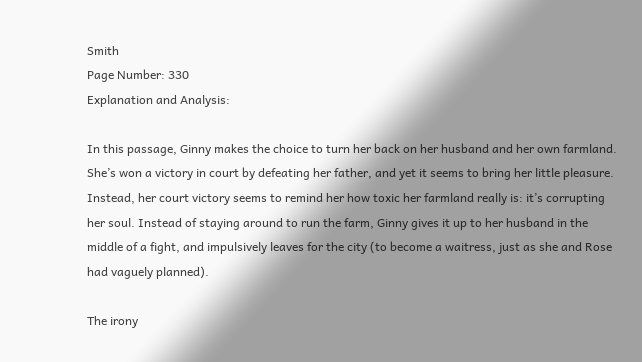Smith
Page Number: 330
Explanation and Analysis:

In this passage, Ginny makes the choice to turn her back on her husband and her own farmland. She’s won a victory in court by defeating her father, and yet it seems to bring her little pleasure. Instead, her court victory seems to remind her how toxic her farmland really is: it’s corrupting her soul. Instead of staying around to run the farm, Ginny gives it up to her husband in the middle of a fight, and impulsively leaves for the city (to become a waitress, just as she and Rose had vaguely planned).

The irony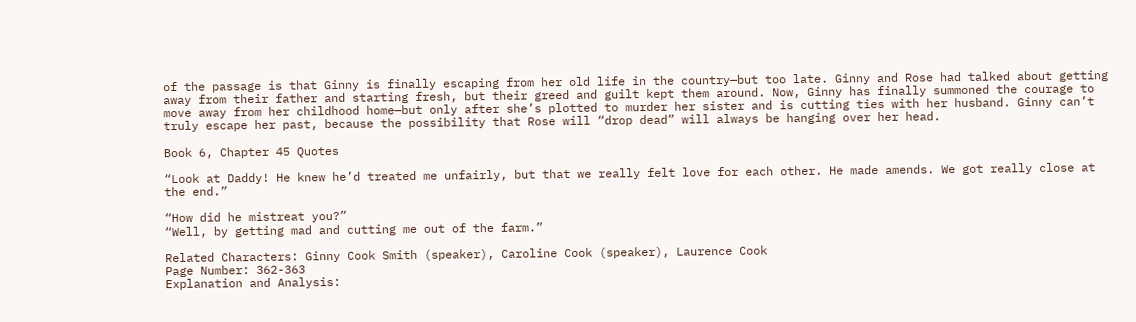of the passage is that Ginny is finally escaping from her old life in the country—but too late. Ginny and Rose had talked about getting away from their father and starting fresh, but their greed and guilt kept them around. Now, Ginny has finally summoned the courage to move away from her childhood home—but only after she’s plotted to murder her sister and is cutting ties with her husband. Ginny can’t truly escape her past, because the possibility that Rose will “drop dead” will always be hanging over her head.

Book 6, Chapter 45 Quotes

“Look at Daddy! He knew he’d treated me unfairly, but that we really felt love for each other. He made amends. We got really close at the end.”

“How did he mistreat you?”
“Well, by getting mad and cutting me out of the farm.”

Related Characters: Ginny Cook Smith (speaker), Caroline Cook (speaker), Laurence Cook
Page Number: 362-363
Explanation and Analysis: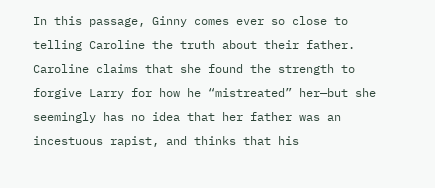In this passage, Ginny comes ever so close to telling Caroline the truth about their father. Caroline claims that she found the strength to forgive Larry for how he “mistreated” her—but she seemingly has no idea that her father was an incestuous rapist, and thinks that his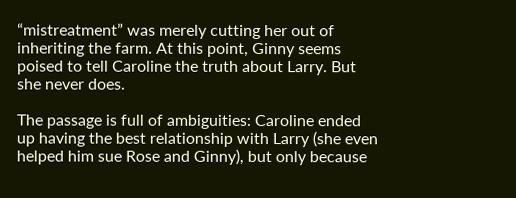“mistreatment” was merely cutting her out of inheriting the farm. At this point, Ginny seems poised to tell Caroline the truth about Larry. But she never does.

The passage is full of ambiguities: Caroline ended up having the best relationship with Larry (she even helped him sue Rose and Ginny), but only because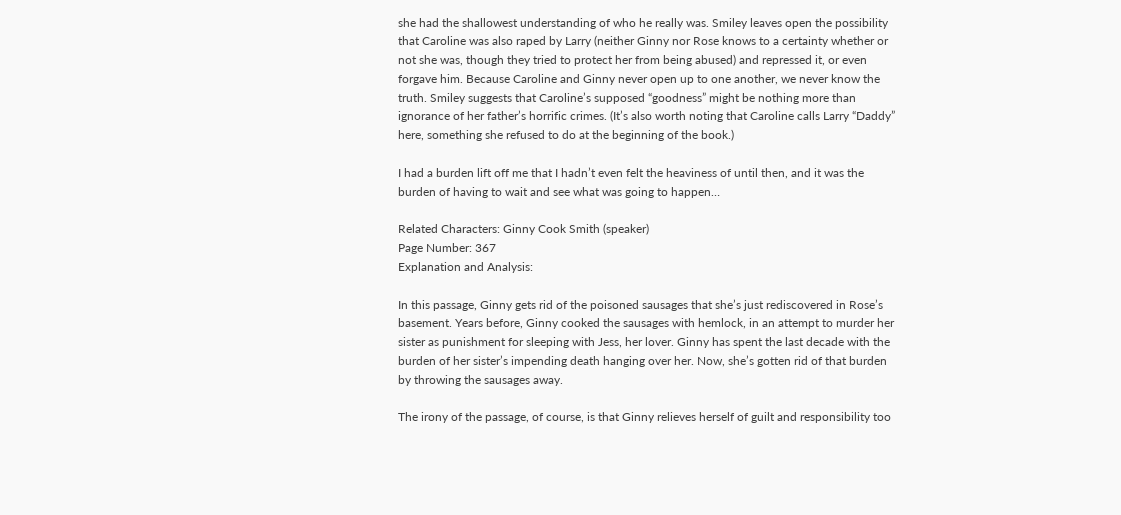she had the shallowest understanding of who he really was. Smiley leaves open the possibility that Caroline was also raped by Larry (neither Ginny nor Rose knows to a certainty whether or not she was, though they tried to protect her from being abused) and repressed it, or even forgave him. Because Caroline and Ginny never open up to one another, we never know the truth. Smiley suggests that Caroline’s supposed “goodness” might be nothing more than ignorance of her father’s horrific crimes. (It’s also worth noting that Caroline calls Larry “Daddy” here, something she refused to do at the beginning of the book.)

I had a burden lift off me that I hadn’t even felt the heaviness of until then, and it was the burden of having to wait and see what was going to happen…

Related Characters: Ginny Cook Smith (speaker)
Page Number: 367
Explanation and Analysis:

In this passage, Ginny gets rid of the poisoned sausages that she’s just rediscovered in Rose’s basement. Years before, Ginny cooked the sausages with hemlock, in an attempt to murder her sister as punishment for sleeping with Jess, her lover. Ginny has spent the last decade with the burden of her sister’s impending death hanging over her. Now, she’s gotten rid of that burden by throwing the sausages away.

The irony of the passage, of course, is that Ginny relieves herself of guilt and responsibility too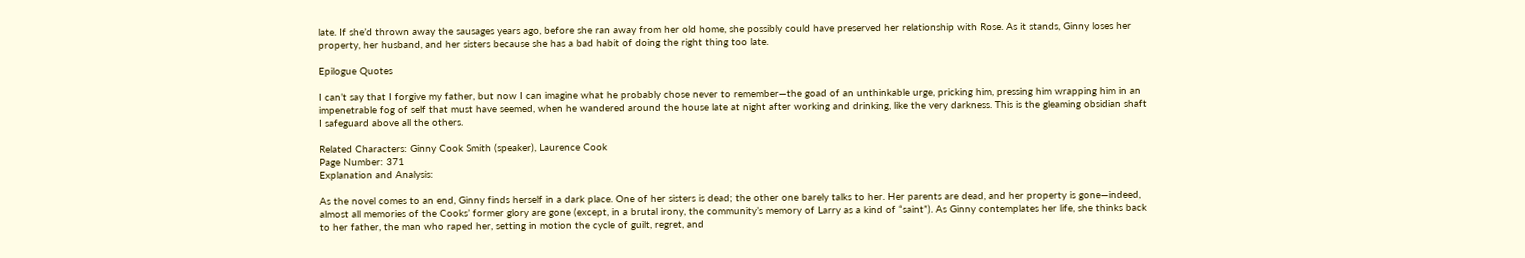late. If she’d thrown away the sausages years ago, before she ran away from her old home, she possibly could have preserved her relationship with Rose. As it stands, Ginny loses her property, her husband, and her sisters because she has a bad habit of doing the right thing too late.

Epilogue Quotes

I can’t say that I forgive my father, but now I can imagine what he probably chose never to remember—the goad of an unthinkable urge, pricking him, pressing him wrapping him in an impenetrable fog of self that must have seemed, when he wandered around the house late at night after working and drinking, like the very darkness. This is the gleaming obsidian shaft I safeguard above all the others.

Related Characters: Ginny Cook Smith (speaker), Laurence Cook
Page Number: 371
Explanation and Analysis:

As the novel comes to an end, Ginny finds herself in a dark place. One of her sisters is dead; the other one barely talks to her. Her parents are dead, and her property is gone—indeed, almost all memories of the Cooks’ former glory are gone (except, in a brutal irony, the community’s memory of Larry as a kind of “saint”). As Ginny contemplates her life, she thinks back to her father, the man who raped her, setting in motion the cycle of guilt, regret, and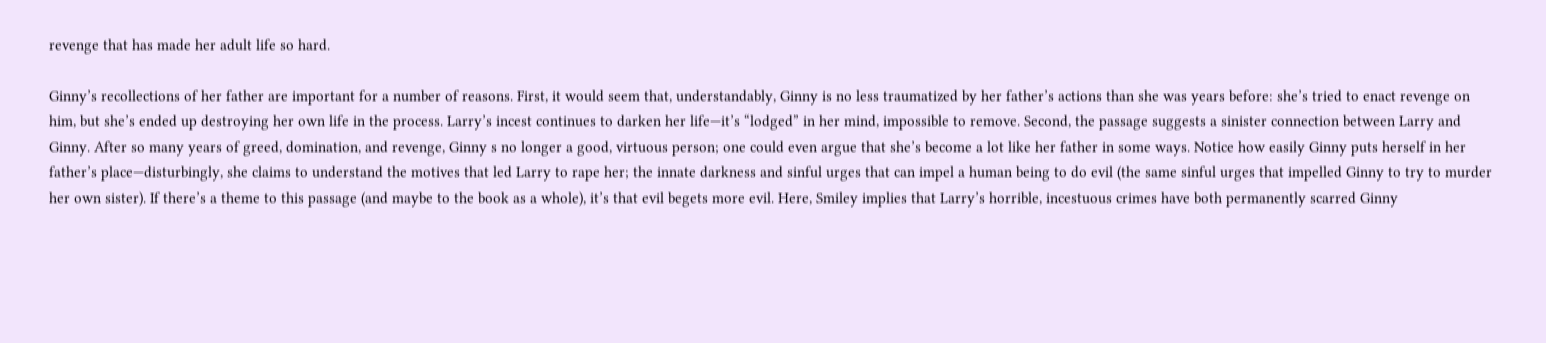revenge that has made her adult life so hard.

Ginny’s recollections of her father are important for a number of reasons. First, it would seem that, understandably, Ginny is no less traumatized by her father’s actions than she was years before: she’s tried to enact revenge on him, but she’s ended up destroying her own life in the process. Larry’s incest continues to darken her life—it’s “lodged” in her mind, impossible to remove. Second, the passage suggests a sinister connection between Larry and Ginny. After so many years of greed, domination, and revenge, Ginny s no longer a good, virtuous person; one could even argue that she’s become a lot like her father in some ways. Notice how easily Ginny puts herself in her father’s place—disturbingly, she claims to understand the motives that led Larry to rape her; the innate darkness and sinful urges that can impel a human being to do evil (the same sinful urges that impelled Ginny to try to murder her own sister). If there’s a theme to this passage (and maybe to the book as a whole), it’s that evil begets more evil. Here, Smiley implies that Larry’s horrible, incestuous crimes have both permanently scarred Ginny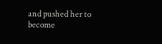and pushed her to become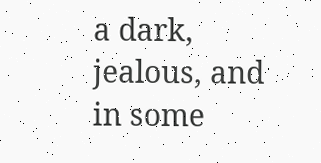a dark, jealous, and in some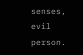senses, evil person.